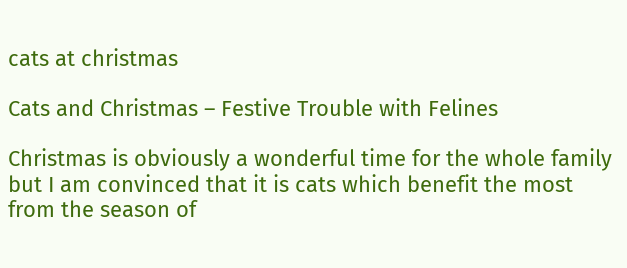cats at christmas

Cats and Christmas – Festive Trouble with Felines

Christmas is obviously a wonderful time for the whole family but I am convinced that it is cats which benefit the most from the season of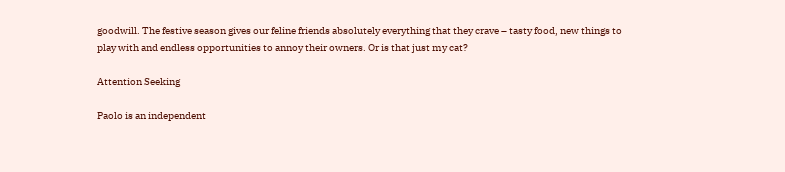goodwill. The festive season gives our feline friends absolutely everything that they crave – tasty food, new things to play with and endless opportunities to annoy their owners. Or is that just my cat?

Attention Seeking

Paolo is an independent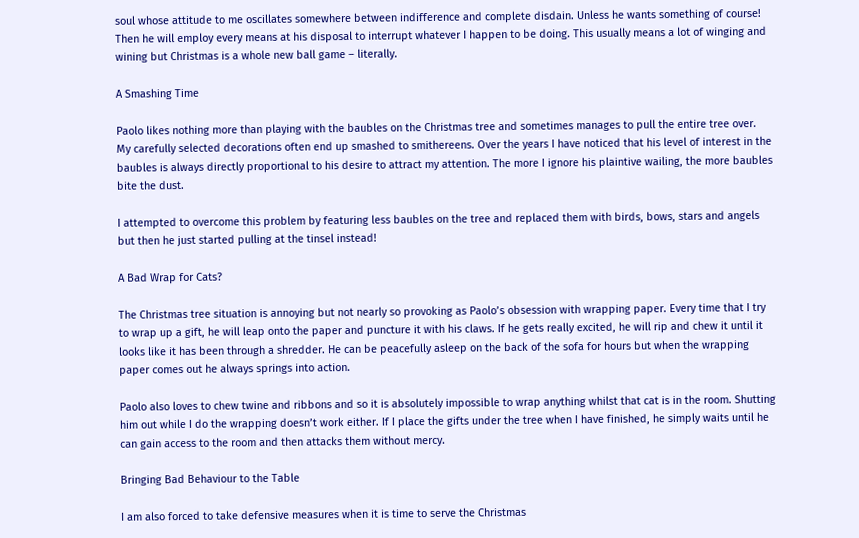soul whose attitude to me oscillates somewhere between indifference and complete disdain. Unless he wants something of course! Then he will employ every means at his disposal to interrupt whatever I happen to be doing. This usually means a lot of winging and wining but Christmas is a whole new ball game – literally.

A Smashing Time

Paolo likes nothing more than playing with the baubles on the Christmas tree and sometimes manages to pull the entire tree over. My carefully selected decorations often end up smashed to smithereens. Over the years I have noticed that his level of interest in the baubles is always directly proportional to his desire to attract my attention. The more I ignore his plaintive wailing, the more baubles bite the dust.

I attempted to overcome this problem by featuring less baubles on the tree and replaced them with birds, bows, stars and angels but then he just started pulling at the tinsel instead!

A Bad Wrap for Cats?

The Christmas tree situation is annoying but not nearly so provoking as Paolo’s obsession with wrapping paper. Every time that I try to wrap up a gift, he will leap onto the paper and puncture it with his claws. If he gets really excited, he will rip and chew it until it looks like it has been through a shredder. He can be peacefully asleep on the back of the sofa for hours but when the wrapping paper comes out he always springs into action.

Paolo also loves to chew twine and ribbons and so it is absolutely impossible to wrap anything whilst that cat is in the room. Shutting him out while I do the wrapping doesn’t work either. If I place the gifts under the tree when I have finished, he simply waits until he can gain access to the room and then attacks them without mercy.

Bringing Bad Behaviour to the Table

I am also forced to take defensive measures when it is time to serve the Christmas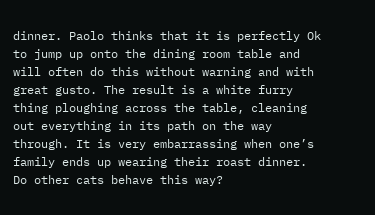dinner. Paolo thinks that it is perfectly Ok to jump up onto the dining room table and will often do this without warning and with great gusto. The result is a white furry thing ploughing across the table, cleaning out everything in its path on the way through. It is very embarrassing when one’s family ends up wearing their roast dinner. Do other cats behave this way?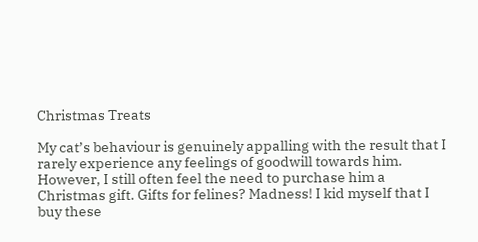Christmas Treats

My cat’s behaviour is genuinely appalling with the result that I rarely experience any feelings of goodwill towards him. However, I still often feel the need to purchase him a Christmas gift. Gifts for felines? Madness! I kid myself that I buy these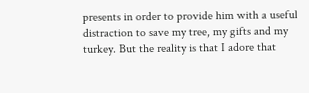presents in order to provide him with a useful distraction to save my tree, my gifts and my turkey. But the reality is that I adore that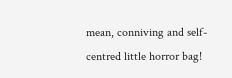mean, conniving and self-centred little horror bag!